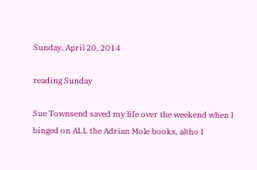Sunday, April 20, 2014

reading Sunday

Sue Townsend saved my life over the weekend when I binged on ALL the Adrian Mole books, altho I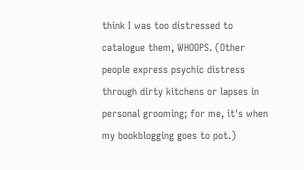think I was too distressed to catalogue them, WHOOPS. (Other people express psychic distress through dirty kitchens or lapses in personal grooming; for me, it's when my bookblogging goes to pot.)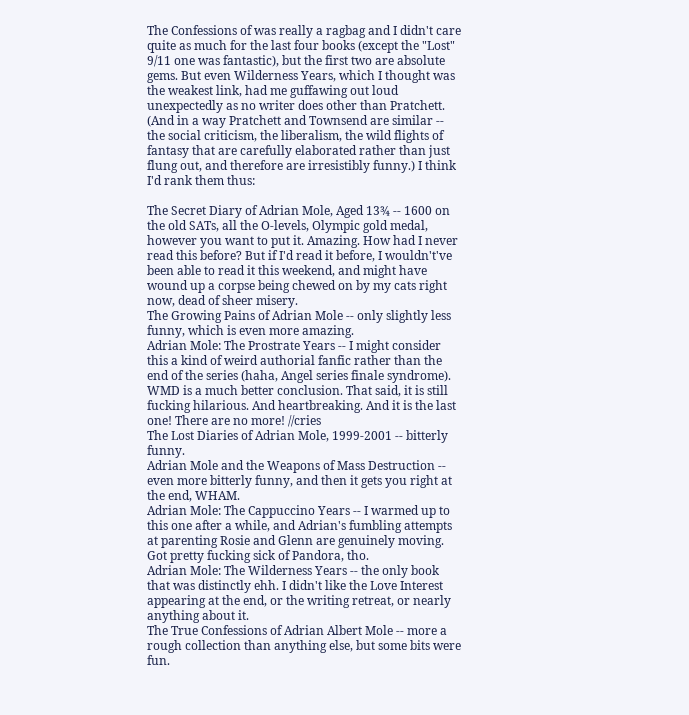The Confessions of was really a ragbag and I didn't care quite as much for the last four books (except the "Lost" 9/11 one was fantastic), but the first two are absolute gems. But even Wilderness Years, which I thought was the weakest link, had me guffawing out loud unexpectedly as no writer does other than Pratchett. (And in a way Pratchett and Townsend are similar -- the social criticism, the liberalism, the wild flights of fantasy that are carefully elaborated rather than just flung out, and therefore are irresistibly funny.) I think I'd rank them thus:

The Secret Diary of Adrian Mole, Aged 13¾ -- 1600 on the old SATs, all the O-levels, Olympic gold medal, however you want to put it. Amazing. How had I never read this before? But if I'd read it before, I wouldn't've been able to read it this weekend, and might have wound up a corpse being chewed on by my cats right now, dead of sheer misery.
The Growing Pains of Adrian Mole -- only slightly less funny, which is even more amazing.
Adrian Mole: The Prostrate Years -- I might consider this a kind of weird authorial fanfic rather than the end of the series (haha, Angel series finale syndrome). WMD is a much better conclusion. That said, it is still fucking hilarious. And heartbreaking. And it is the last one! There are no more! //cries
The Lost Diaries of Adrian Mole, 1999-2001 -- bitterly funny.
Adrian Mole and the Weapons of Mass Destruction -- even more bitterly funny, and then it gets you right at the end, WHAM.
Adrian Mole: The Cappuccino Years -- I warmed up to this one after a while, and Adrian's fumbling attempts at parenting Rosie and Glenn are genuinely moving. Got pretty fucking sick of Pandora, tho.
Adrian Mole: The Wilderness Years -- the only book that was distinctly ehh. I didn't like the Love Interest appearing at the end, or the writing retreat, or nearly anything about it.
The True Confessions of Adrian Albert Mole -- more a rough collection than anything else, but some bits were fun.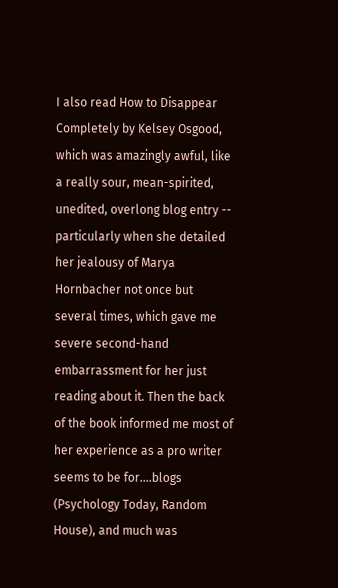I also read How to Disappear Completely by Kelsey Osgood, which was amazingly awful, like a really sour, mean-spirited, unedited, overlong blog entry -- particularly when she detailed her jealousy of Marya Hornbacher not once but several times, which gave me severe second-hand embarrassment for her just reading about it. Then the back of the book informed me most of her experience as a pro writer seems to be for....blogs (Psychology Today, Random House), and much was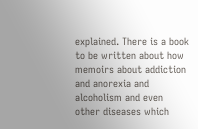explained. There is a book to be written about how memoirs about addiction and anorexia and alcoholism and even other diseases which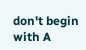don't begin with A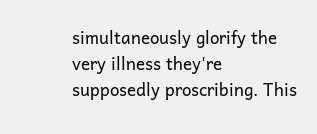simultaneously glorify the very illness they're supposedly proscribing. This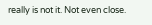really is not it. Not even close.